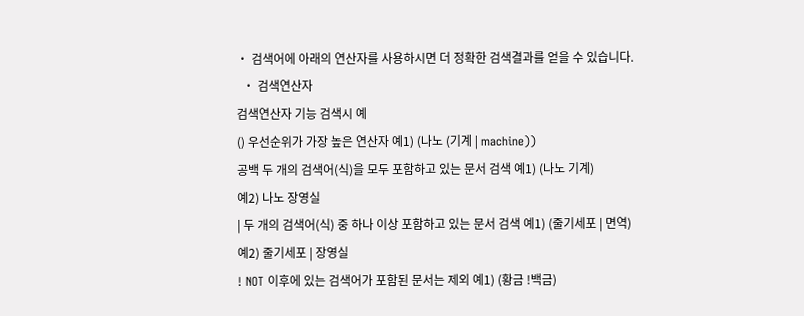• 검색어에 아래의 연산자를 사용하시면 더 정확한 검색결과를 얻을 수 있습니다.
  • 검색연산자
검색연산자 기능 검색시 예
() 우선순위가 가장 높은 연산자 예1) (나노 (기계 | machine))
공백 두 개의 검색어(식)을 모두 포함하고 있는 문서 검색 예1) (나노 기계)
예2) 나노 장영실
| 두 개의 검색어(식) 중 하나 이상 포함하고 있는 문서 검색 예1) (줄기세포 | 면역)
예2) 줄기세포 | 장영실
! NOT 이후에 있는 검색어가 포함된 문서는 제외 예1) (황금 !백금)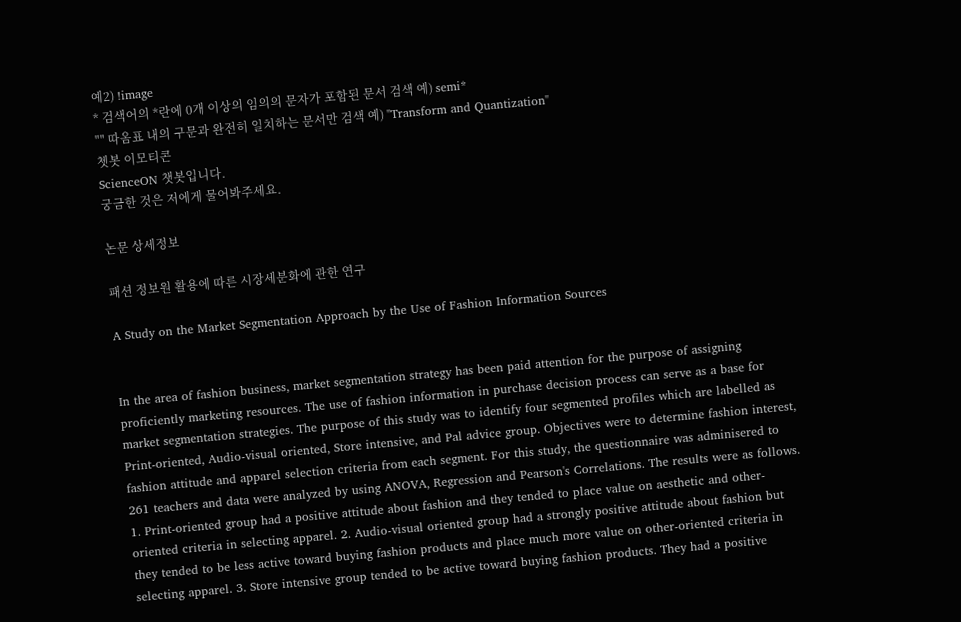예2) !image
* 검색어의 *란에 0개 이상의 임의의 문자가 포함된 문서 검색 예) semi*
"" 따옴표 내의 구문과 완전히 일치하는 문서만 검색 예) "Transform and Quantization"
쳇봇 이모티콘
ScienceON 챗봇입니다.
궁금한 것은 저에게 물어봐주세요.

논문 상세정보

패션 정보원 활용에 따른 시장세분화에 관한 연구

A Study on the Market Segmentation Approach by the Use of Fashion Information Sources


In the area of fashion business, market segmentation strategy has been paid attention for the purpose of assigning proficiently marketing resources. The use of fashion information in purchase decision process can serve as a base for market segmentation strategies. The purpose of this study was to identify four segmented profiles which are labelled as Print-oriented, Audio-visual oriented, Store intensive, and Pal advice group. Objectives were to determine fashion interest, fashion attitude and apparel selection criteria from each segment. For this study, the questionnaire was adminisered to 261 teachers and data were analyzed by using ANOVA, Regression and Pearson's Correlations. The results were as follows. 1. Print-oriented group had a positive attitude about fashion and they tended to place value on aesthetic and other-oriented criteria in selecting apparel. 2. Audio-visual oriented group had a strongly positive attitude about fashion but they tended to be less active toward buying fashion products and place much more value on other-oriented criteria in selecting apparel. 3. Store intensive group tended to be active toward buying fashion products. They had a positive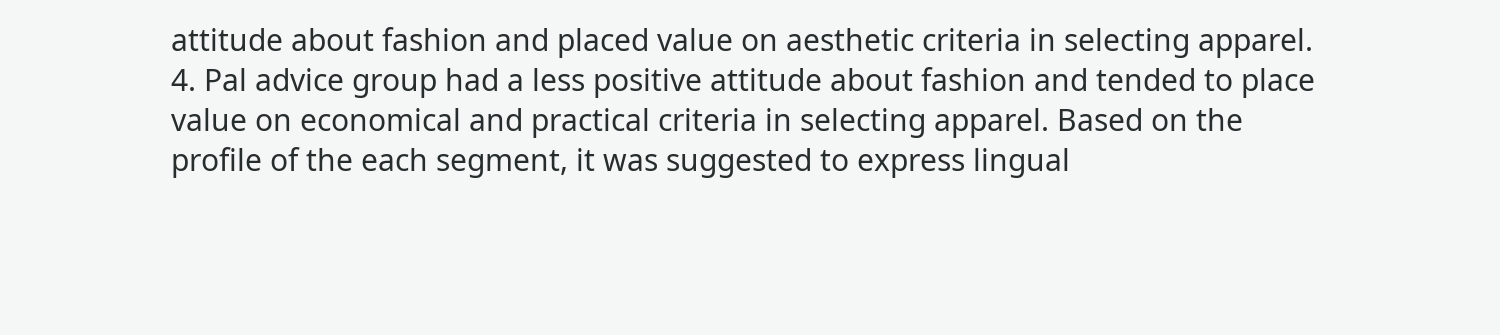attitude about fashion and placed value on aesthetic criteria in selecting apparel. 4. Pal advice group had a less positive attitude about fashion and tended to place value on economical and practical criteria in selecting apparel. Based on the profile of the each segment, it was suggested to express lingual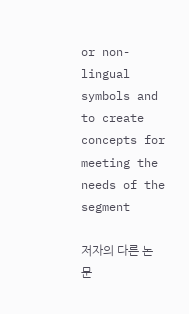or non-lingual symbols and to create concepts for meeting the needs of the segment

저자의 다른 논문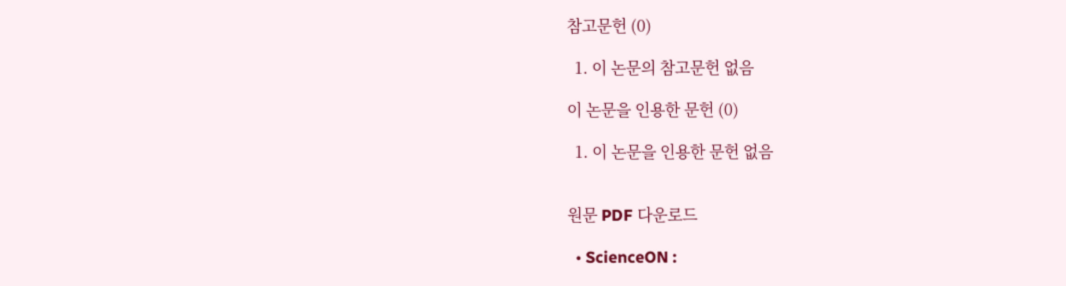참고문헌 (0)

  1. 이 논문의 참고문헌 없음

이 논문을 인용한 문헌 (0)

  1. 이 논문을 인용한 문헌 없음


원문 PDF 다운로드

  • ScienceON :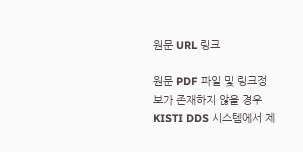원문 URL 링크

원문 PDF 파일 및 링크정보가 존재하지 않을 경우 KISTI DDS 시스템에서 제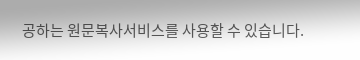공하는 원문복사서비스를 사용할 수 있습니다.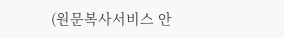(원문복사서비스 안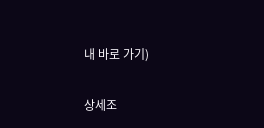내 바로 가기)

상세조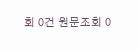회 0건 원문조회 0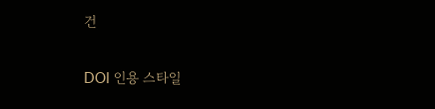건

DOI 인용 스타일